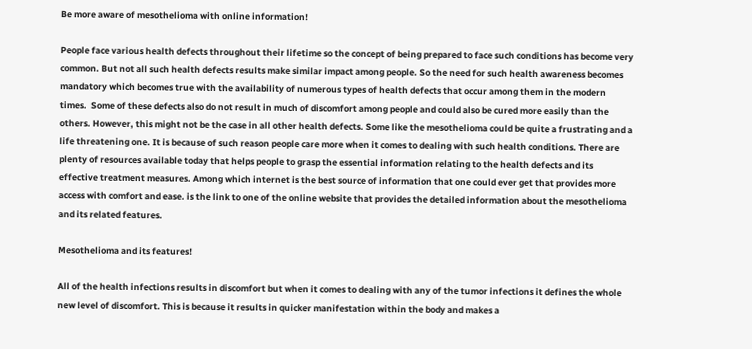Be more aware of mesothelioma with online information!

People face various health defects throughout their lifetime so the concept of being prepared to face such conditions has become very common. But not all such health defects results make similar impact among people. So the need for such health awareness becomes mandatory which becomes true with the availability of numerous types of health defects that occur among them in the modern times.  Some of these defects also do not result in much of discomfort among people and could also be cured more easily than the others. However, this might not be the case in all other health defects. Some like the mesothelioma could be quite a frustrating and a life threatening one. It is because of such reason people care more when it comes to dealing with such health conditions. There are plenty of resources available today that helps people to grasp the essential information relating to the health defects and its effective treatment measures. Among which internet is the best source of information that one could ever get that provides more access with comfort and ease. is the link to one of the online website that provides the detailed information about the mesothelioma and its related features.

Mesothelioma and its features!

All of the health infections results in discomfort but when it comes to dealing with any of the tumor infections it defines the whole new level of discomfort. This is because it results in quicker manifestation within the body and makes a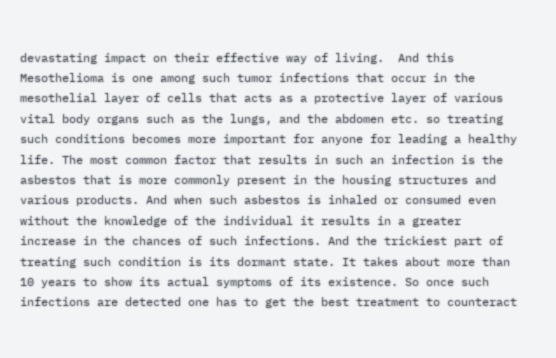devastating impact on their effective way of living.  And this Mesothelioma is one among such tumor infections that occur in the mesothelial layer of cells that acts as a protective layer of various vital body organs such as the lungs, and the abdomen etc. so treating such conditions becomes more important for anyone for leading a healthy life. The most common factor that results in such an infection is the asbestos that is more commonly present in the housing structures and various products. And when such asbestos is inhaled or consumed even without the knowledge of the individual it results in a greater increase in the chances of such infections. And the trickiest part of treating such condition is its dormant state. It takes about more than 10 years to show its actual symptoms of its existence. So once such infections are detected one has to get the best treatment to counteract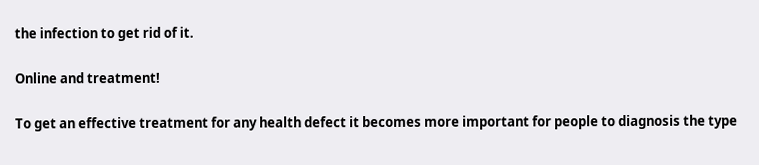the infection to get rid of it.

Online and treatment!

To get an effective treatment for any health defect it becomes more important for people to diagnosis the type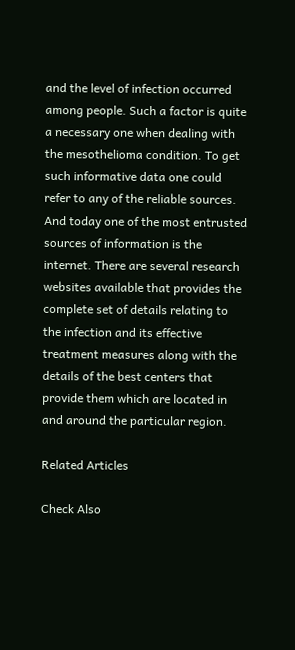and the level of infection occurred among people. Such a factor is quite a necessary one when dealing with the mesothelioma condition. To get such informative data one could refer to any of the reliable sources. And today one of the most entrusted sources of information is the internet. There are several research websites available that provides the complete set of details relating to the infection and its effective treatment measures along with the details of the best centers that provide them which are located in and around the particular region.

Related Articles

Check Also